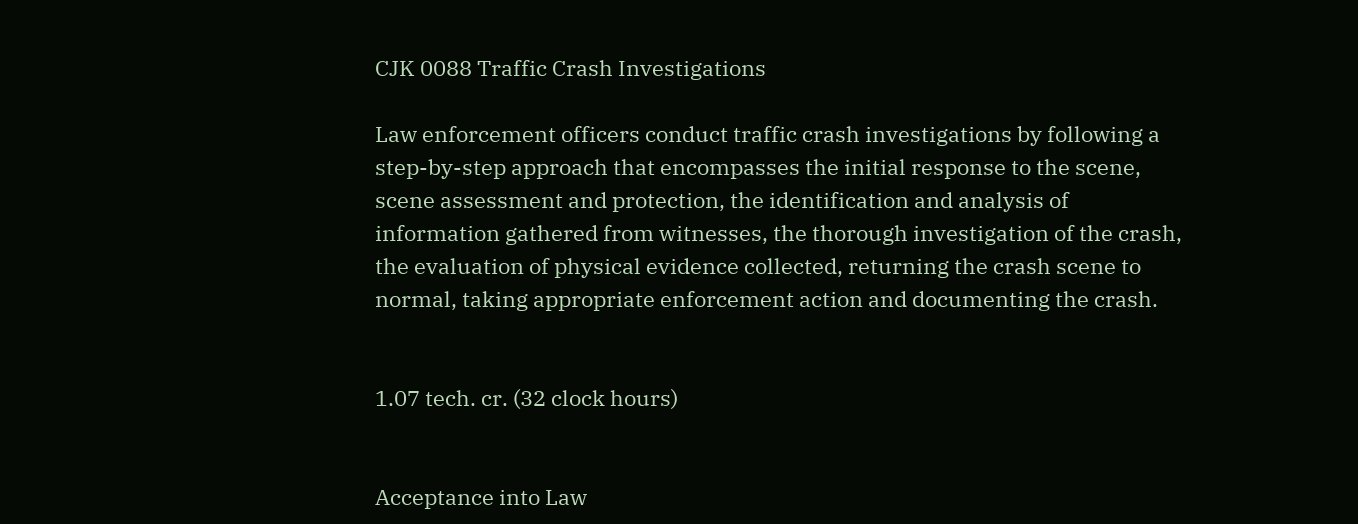CJK 0088 Traffic Crash Investigations

Law enforcement officers conduct traffic crash investigations by following a step-by-step approach that encompasses the initial response to the scene, scene assessment and protection, the identification and analysis of information gathered from witnesses, the thorough investigation of the crash, the evaluation of physical evidence collected, returning the crash scene to normal, taking appropriate enforcement action and documenting the crash.


1.07 tech. cr. (32 clock hours)


Acceptance into Law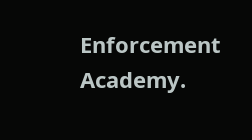Enforcement Academy.